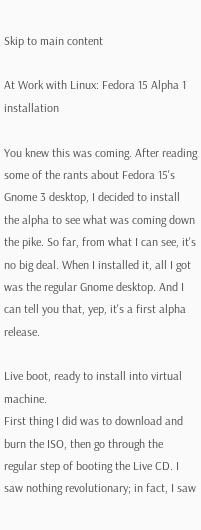Skip to main content

At Work with Linux: Fedora 15 Alpha 1 installation

You knew this was coming. After reading some of the rants about Fedora 15's Gnome 3 desktop, I decided to install the alpha to see what was coming down the pike. So far, from what I can see, it's no big deal. When I installed it, all I got was the regular Gnome desktop. And I can tell you that, yep, it's a first alpha release.

Live boot, ready to install into virtual machine.
First thing I did was to download and burn the ISO, then go through the regular step of booting the Live CD. I saw nothing revolutionary; in fact, I saw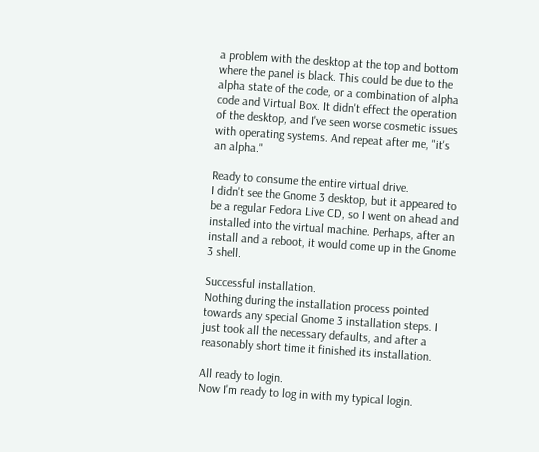a problem with the desktop at the top and bottom where the panel is black. This could be due to the alpha state of the code, or a combination of alpha code and Virtual Box. It didn't effect the operation of the desktop, and I've seen worse cosmetic issues with operating systems. And repeat after me, "it's an alpha."

Ready to consume the entire virtual drive.
I didn't see the Gnome 3 desktop, but it appeared to be a regular Fedora Live CD, so I went on ahead and installed into the virtual machine. Perhaps, after an install and a reboot, it would come up in the Gnome 3 shell.

Successful installation.
Nothing during the installation process pointed towards any special Gnome 3 installation steps. I just took all the necessary defaults, and after a reasonably short time it finished its installation.

All ready to login.
Now I'm ready to log in with my typical login.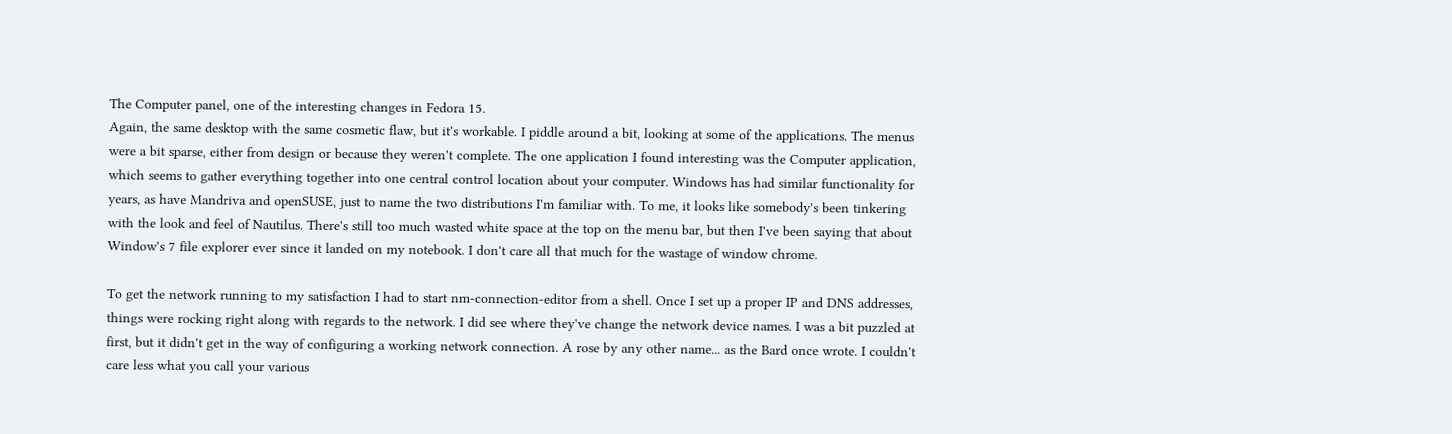The Computer panel, one of the interesting changes in Fedora 15.
Again, the same desktop with the same cosmetic flaw, but it's workable. I piddle around a bit, looking at some of the applications. The menus were a bit sparse, either from design or because they weren't complete. The one application I found interesting was the Computer application, which seems to gather everything together into one central control location about your computer. Windows has had similar functionality for years, as have Mandriva and openSUSE, just to name the two distributions I'm familiar with. To me, it looks like somebody's been tinkering with the look and feel of Nautilus. There's still too much wasted white space at the top on the menu bar, but then I've been saying that about Window's 7 file explorer ever since it landed on my notebook. I don't care all that much for the wastage of window chrome.

To get the network running to my satisfaction I had to start nm-connection-editor from a shell. Once I set up a proper IP and DNS addresses, things were rocking right along with regards to the network. I did see where they've change the network device names. I was a bit puzzled at first, but it didn't get in the way of configuring a working network connection. A rose by any other name... as the Bard once wrote. I couldn't care less what you call your various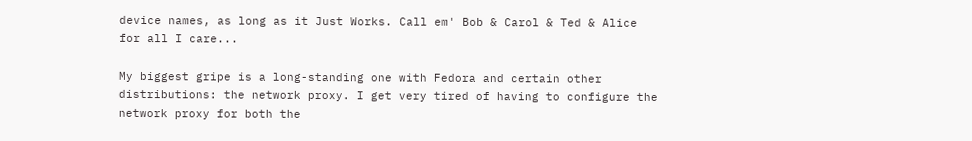device names, as long as it Just Works. Call em' Bob & Carol & Ted & Alice for all I care...

My biggest gripe is a long-standing one with Fedora and certain other distributions: the network proxy. I get very tired of having to configure the network proxy for both the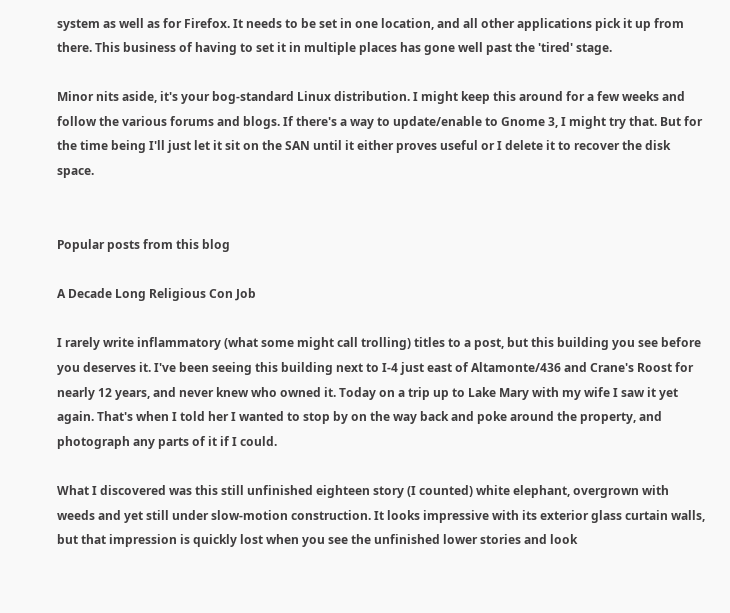system as well as for Firefox. It needs to be set in one location, and all other applications pick it up from there. This business of having to set it in multiple places has gone well past the 'tired' stage.

Minor nits aside, it's your bog-standard Linux distribution. I might keep this around for a few weeks and follow the various forums and blogs. If there's a way to update/enable to Gnome 3, I might try that. But for the time being I'll just let it sit on the SAN until it either proves useful or I delete it to recover the disk space.


Popular posts from this blog

A Decade Long Religious Con Job

I rarely write inflammatory (what some might call trolling) titles to a post, but this building you see before you deserves it. I've been seeing this building next to I-4 just east of Altamonte/436 and Crane's Roost for nearly 12 years, and never knew who owned it. Today on a trip up to Lake Mary with my wife I saw it yet again. That's when I told her I wanted to stop by on the way back and poke around the property, and photograph any parts of it if I could.

What I discovered was this still unfinished eighteen story (I counted) white elephant, overgrown with weeds and yet still under slow-motion construction. It looks impressive with its exterior glass curtain walls, but that impression is quickly lost when you see the unfinished lower stories and look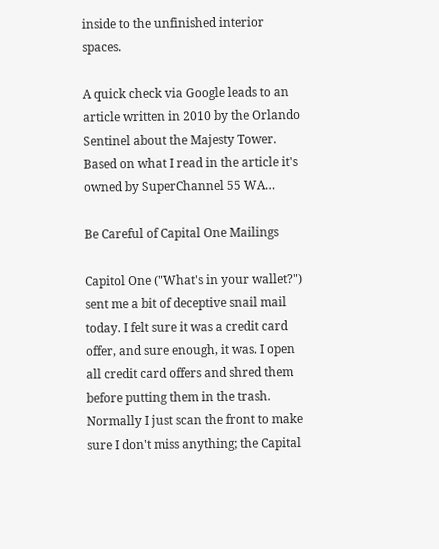inside to the unfinished interior spaces.

A quick check via Google leads to an article written in 2010 by the Orlando Sentinel about the Majesty Tower. Based on what I read in the article it's owned by SuperChannel 55 WA…

Be Careful of Capital One Mailings

Capitol One ("What's in your wallet?") sent me a bit of deceptive snail mail today. I felt sure it was a credit card offer, and sure enough, it was. I open all credit card offers and shred them before putting them in the trash. Normally I just scan the front to make sure I don't miss anything; the Capital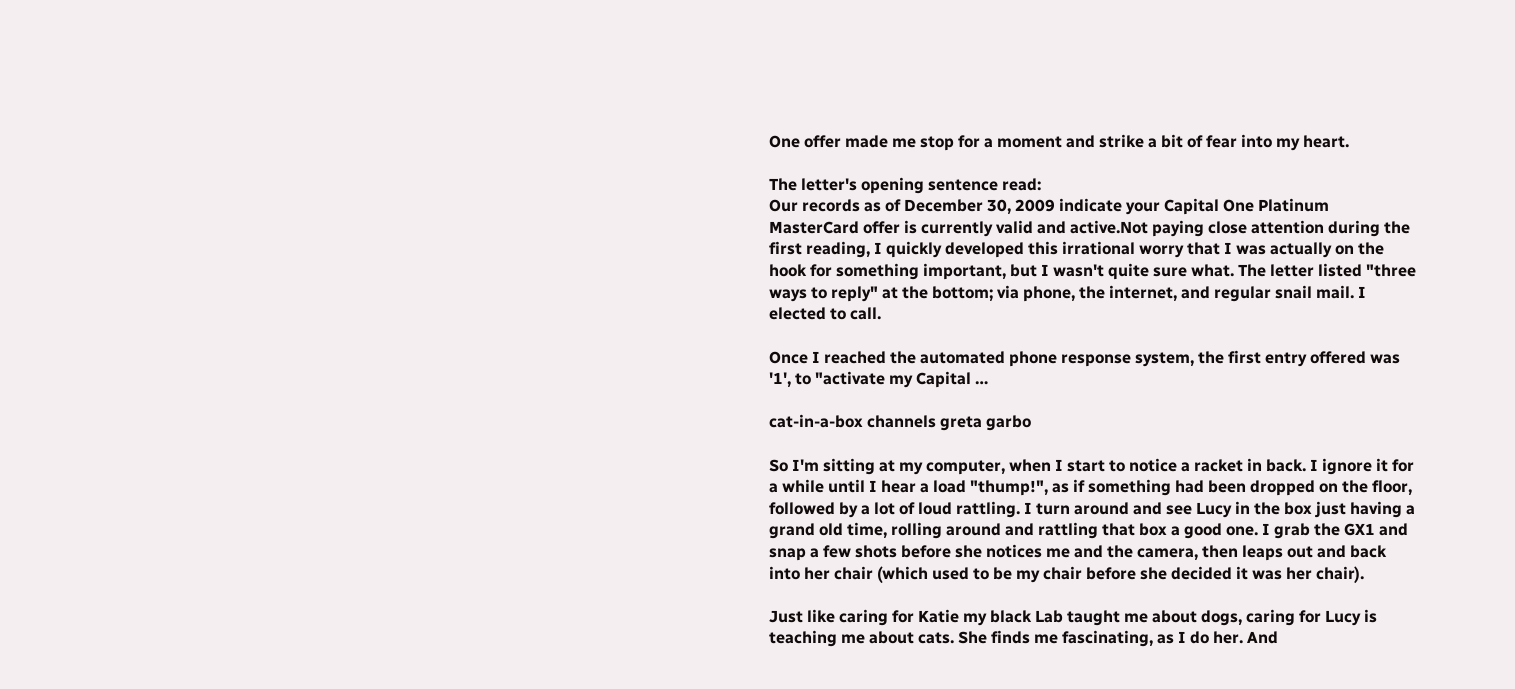One offer made me stop for a moment and strike a bit of fear into my heart.

The letter's opening sentence read:
Our records as of December 30, 2009 indicate your Capital One Platinum MasterCard offer is currently valid and active.Not paying close attention during the first reading, I quickly developed this irrational worry that I was actually on the hook for something important, but I wasn't quite sure what. The letter listed "three ways to reply" at the bottom; via phone, the internet, and regular snail mail. I elected to call.

Once I reached the automated phone response system, the first entry offered was '1', to "activate my Capital …

cat-in-a-box channels greta garbo

So I'm sitting at my computer, when I start to notice a racket in back. I ignore it for a while until I hear a load "thump!", as if something had been dropped on the floor, followed by a lot of loud rattling. I turn around and see Lucy in the box just having a grand old time, rolling around and rattling that box a good one. I grab the GX1 and snap a few shots before she notices me and the camera, then leaps out and back into her chair (which used to be my chair before she decided it was her chair).

Just like caring for Katie my black Lab taught me about dogs, caring for Lucy is teaching me about cats. She finds me fascinating, as I do her. And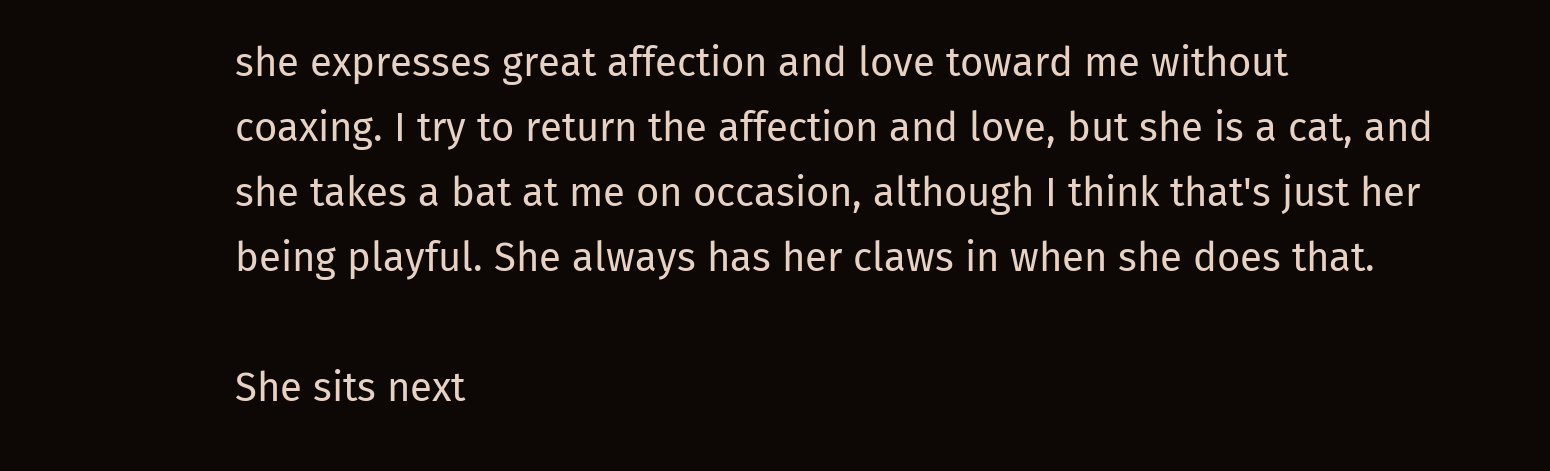she expresses great affection and love toward me without coaxing. I try to return the affection and love, but she is a cat, and she takes a bat at me on occasion, although I think that's just her being playful. She always has her claws in when she does that.

She sits next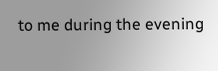to me during the evening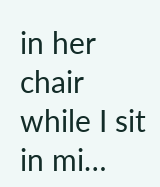in her chair while I sit in mi…